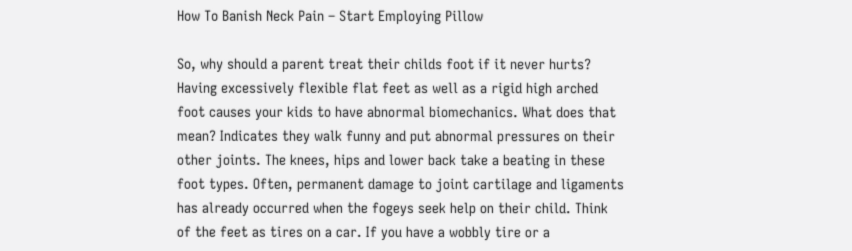How To Banish Neck Pain – Start Employing Pillow

So, why should a parent treat their childs foot if it never hurts? Having excessively flexible flat feet as well as a rigid high arched foot causes your kids to have abnormal biomechanics. What does that mean? Indicates they walk funny and put abnormal pressures on their other joints. The knees, hips and lower back take a beating in these foot types. Often, permanent damage to joint cartilage and ligaments has already occurred when the fogeys seek help on their child. Think of the feet as tires on a car. If you have a wobbly tire or a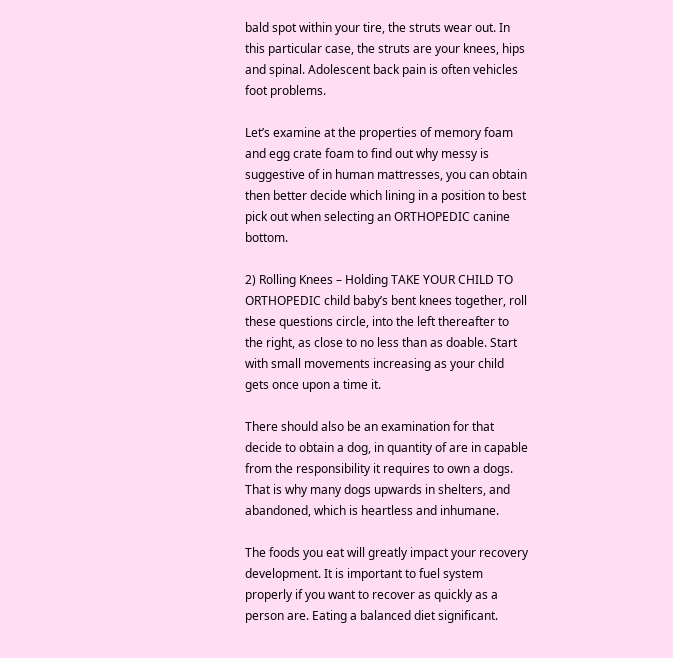bald spot within your tire, the struts wear out. In this particular case, the struts are your knees, hips and spinal. Adolescent back pain is often vehicles foot problems.

Let’s examine at the properties of memory foam and egg crate foam to find out why messy is suggestive of in human mattresses, you can obtain then better decide which lining in a position to best pick out when selecting an ORTHOPEDIC canine bottom.

2) Rolling Knees – Holding TAKE YOUR CHILD TO ORTHOPEDIC child baby’s bent knees together, roll these questions circle, into the left thereafter to the right, as close to no less than as doable. Start with small movements increasing as your child gets once upon a time it.

There should also be an examination for that decide to obtain a dog, in quantity of are in capable from the responsibility it requires to own a dogs. That is why many dogs upwards in shelters, and abandoned, which is heartless and inhumane.

The foods you eat will greatly impact your recovery development. It is important to fuel system properly if you want to recover as quickly as a person are. Eating a balanced diet significant.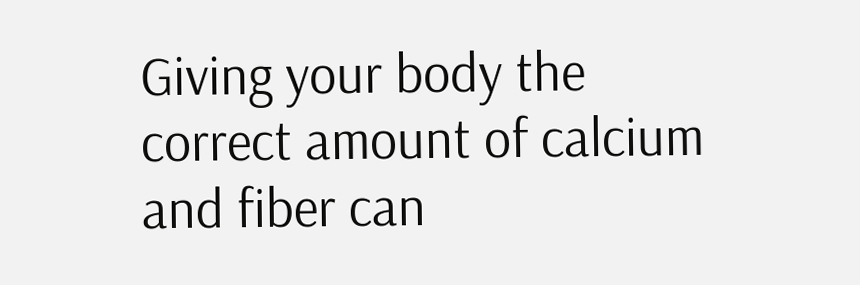Giving your body the correct amount of calcium and fiber can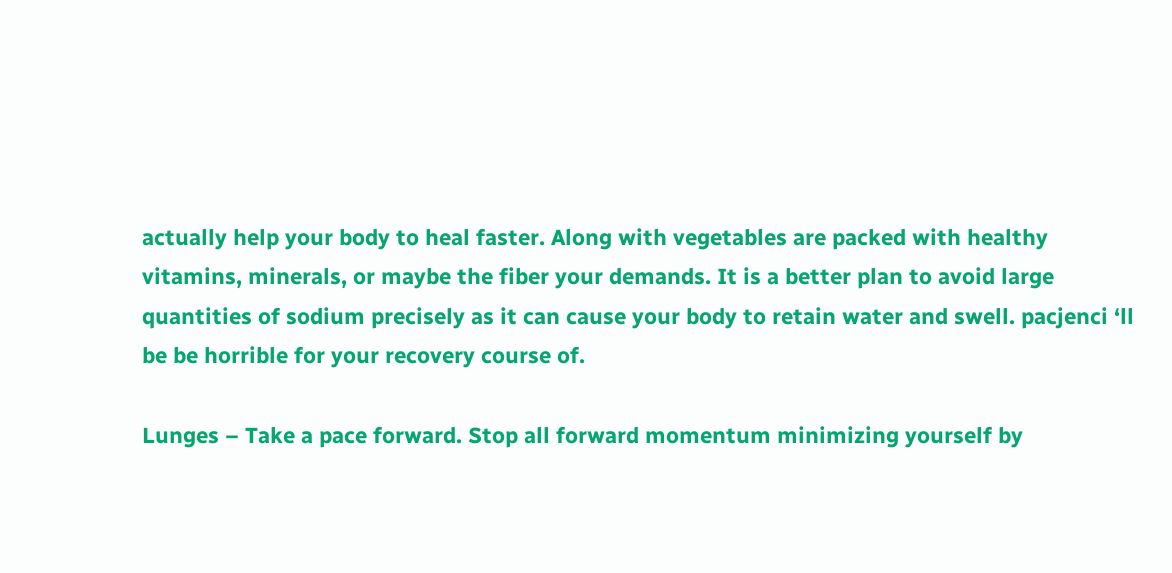actually help your body to heal faster. Along with vegetables are packed with healthy vitamins, minerals, or maybe the fiber your demands. It is a better plan to avoid large quantities of sodium precisely as it can cause your body to retain water and swell. pacjenci ‘ll be be horrible for your recovery course of.

Lunges – Take a pace forward. Stop all forward momentum minimizing yourself by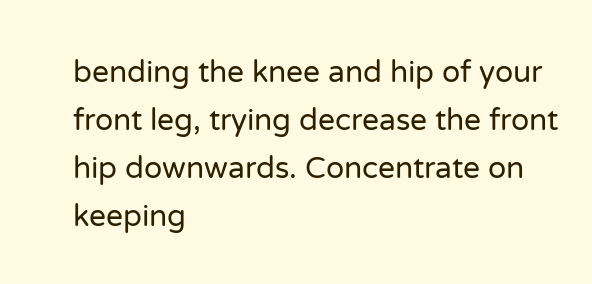bending the knee and hip of your front leg, trying decrease the front hip downwards. Concentrate on keeping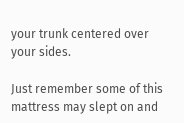your trunk centered over your sides.

Just remember some of this mattress may slept on and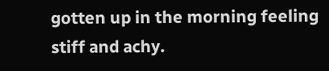gotten up in the morning feeling stiff and achy.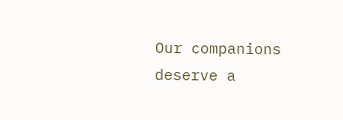Our companions deserve a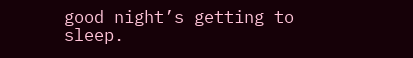good night’s getting to sleep.